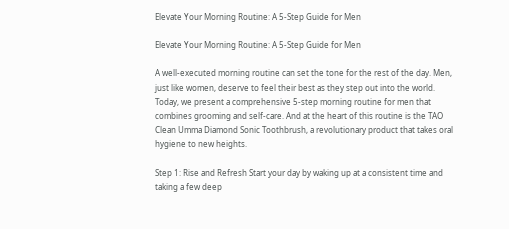Elevate Your Morning Routine: A 5-Step Guide for Men

Elevate Your Morning Routine: A 5-Step Guide for Men

A well-executed morning routine can set the tone for the rest of the day. Men, just like women, deserve to feel their best as they step out into the world. Today, we present a comprehensive 5-step morning routine for men that combines grooming and self-care. And at the heart of this routine is the TAO Clean Umma Diamond Sonic Toothbrush, a revolutionary product that takes oral hygiene to new heights.

Step 1: Rise and Refresh Start your day by waking up at a consistent time and taking a few deep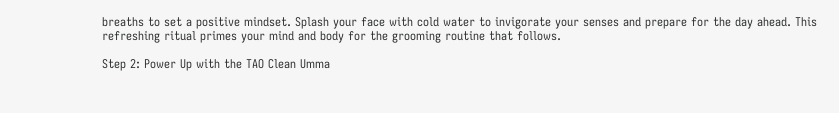breaths to set a positive mindset. Splash your face with cold water to invigorate your senses and prepare for the day ahead. This refreshing ritual primes your mind and body for the grooming routine that follows.

Step 2: Power Up with the TAO Clean Umma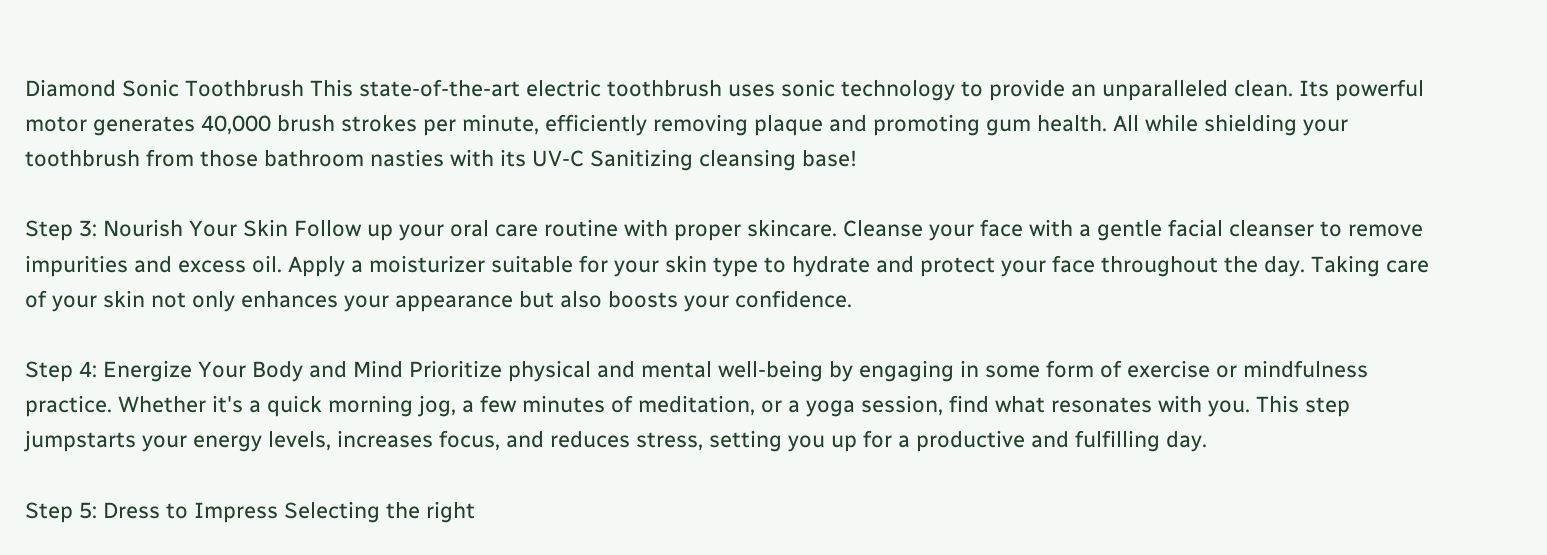Diamond Sonic Toothbrush This state-of-the-art electric toothbrush uses sonic technology to provide an unparalleled clean. Its powerful motor generates 40,000 brush strokes per minute, efficiently removing plaque and promoting gum health. All while shielding your toothbrush from those bathroom nasties with its UV-C Sanitizing cleansing base!

Step 3: Nourish Your Skin Follow up your oral care routine with proper skincare. Cleanse your face with a gentle facial cleanser to remove impurities and excess oil. Apply a moisturizer suitable for your skin type to hydrate and protect your face throughout the day. Taking care of your skin not only enhances your appearance but also boosts your confidence.

Step 4: Energize Your Body and Mind Prioritize physical and mental well-being by engaging in some form of exercise or mindfulness practice. Whether it's a quick morning jog, a few minutes of meditation, or a yoga session, find what resonates with you. This step jumpstarts your energy levels, increases focus, and reduces stress, setting you up for a productive and fulfilling day.

Step 5: Dress to Impress Selecting the right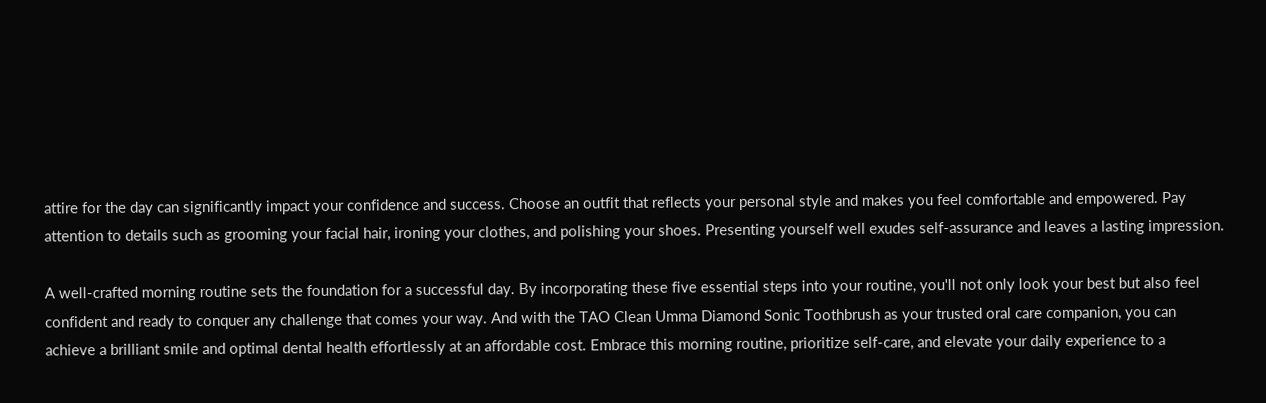attire for the day can significantly impact your confidence and success. Choose an outfit that reflects your personal style and makes you feel comfortable and empowered. Pay attention to details such as grooming your facial hair, ironing your clothes, and polishing your shoes. Presenting yourself well exudes self-assurance and leaves a lasting impression.

A well-crafted morning routine sets the foundation for a successful day. By incorporating these five essential steps into your routine, you'll not only look your best but also feel confident and ready to conquer any challenge that comes your way. And with the TAO Clean Umma Diamond Sonic Toothbrush as your trusted oral care companion, you can achieve a brilliant smile and optimal dental health effortlessly at an affordable cost. Embrace this morning routine, prioritize self-care, and elevate your daily experience to a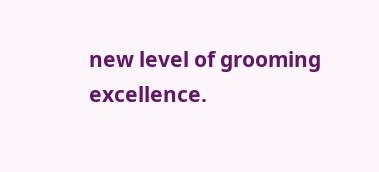new level of grooming excellence.